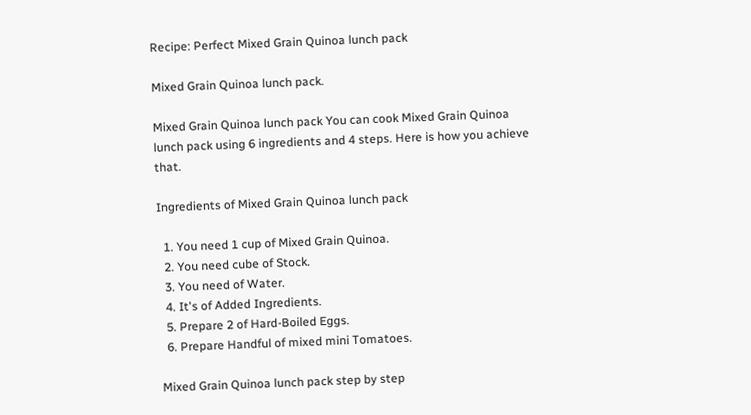Recipe: Perfect Mixed Grain Quinoa lunch pack

Mixed Grain Quinoa lunch pack.

Mixed Grain Quinoa lunch pack You can cook Mixed Grain Quinoa lunch pack using 6 ingredients and 4 steps. Here is how you achieve that.

Ingredients of Mixed Grain Quinoa lunch pack

  1. You need 1 cup of Mixed Grain Quinoa.
  2. You need cube of Stock.
  3. You need of Water.
  4. It's of Added Ingredients.
  5. Prepare 2 of Hard-Boiled Eggs.
  6. Prepare Handful of mixed mini Tomatoes.

Mixed Grain Quinoa lunch pack step by step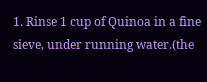1. Rinse 1 cup of Quinoa in a fine sieve, under running water.(the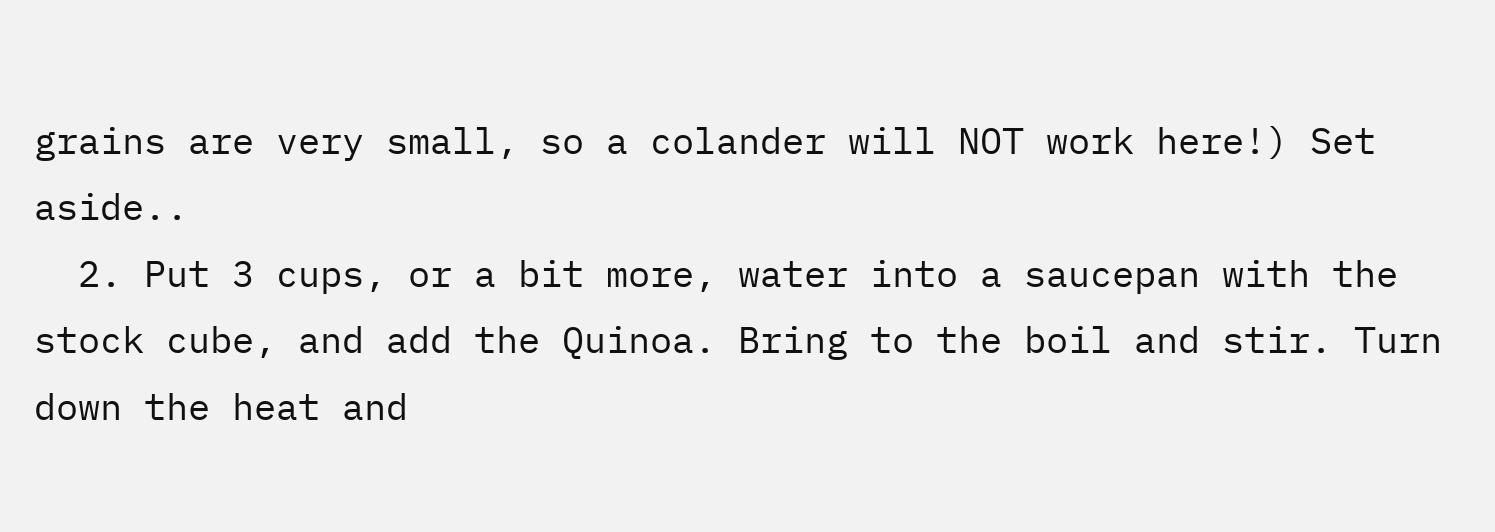grains are very small, so a colander will NOT work here!) Set aside..
  2. Put 3 cups, or a bit more, water into a saucepan with the stock cube, and add the Quinoa. Bring to the boil and stir. Turn down the heat and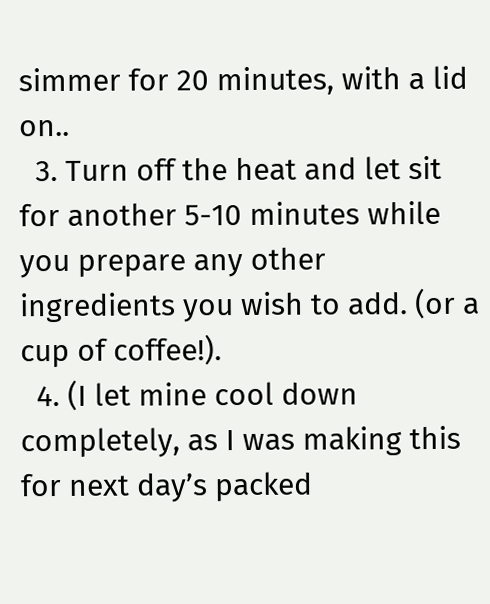simmer for 20 minutes, with a lid on..
  3. Turn off the heat and let sit for another 5-10 minutes while you prepare any other ingredients you wish to add. (or a cup of coffee!).
  4. (I let mine cool down completely, as I was making this for next day’s packed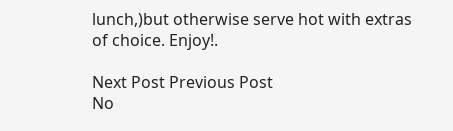lunch,)but otherwise serve hot with extras of choice. Enjoy!.

Next Post Previous Post
No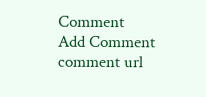Comment
Add Comment
comment url